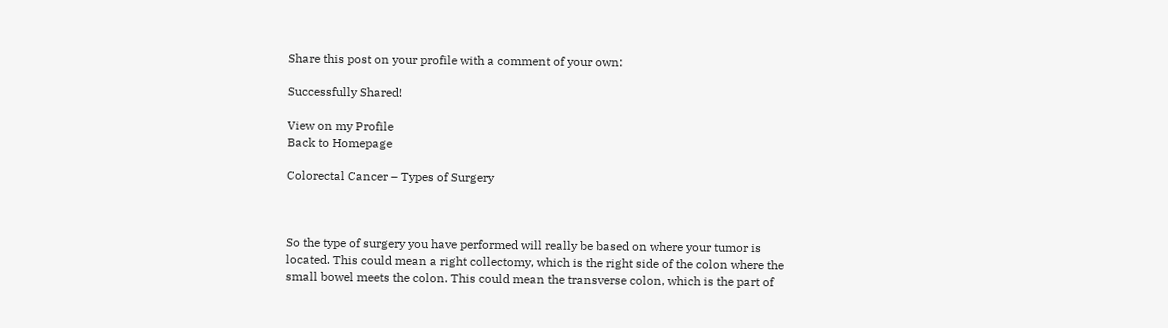Share this post on your profile with a comment of your own:

Successfully Shared!

View on my Profile
Back to Homepage

Colorectal Cancer – Types of Surgery



So the type of surgery you have performed will really be based on where your tumor is located. This could mean a right collectomy, which is the right side of the colon where the small bowel meets the colon. This could mean the transverse colon, which is the part of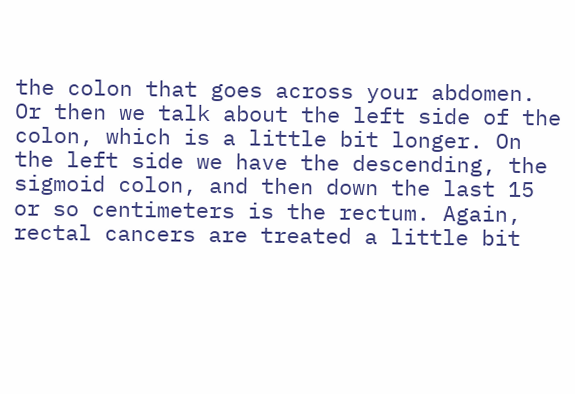the colon that goes across your abdomen. Or then we talk about the left side of the colon, which is a little bit longer. On the left side we have the descending, the sigmoid colon, and then down the last 15 or so centimeters is the rectum. Again, rectal cancers are treated a little bit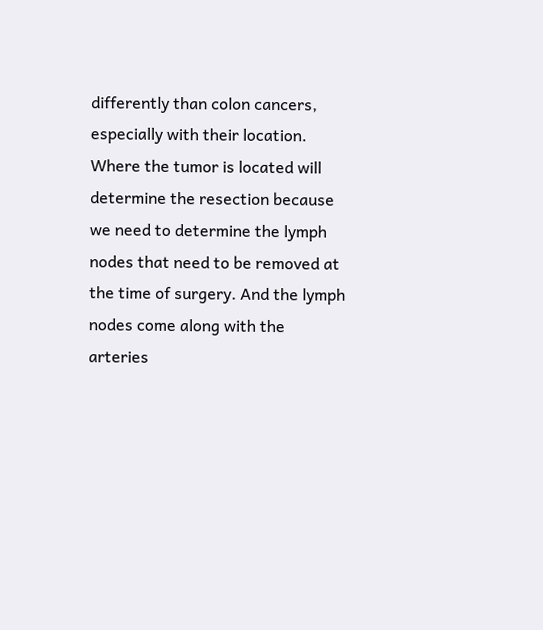differently than colon cancers, especially with their location. Where the tumor is located will determine the resection because we need to determine the lymph nodes that need to be removed at the time of surgery. And the lymph nodes come along with the arteries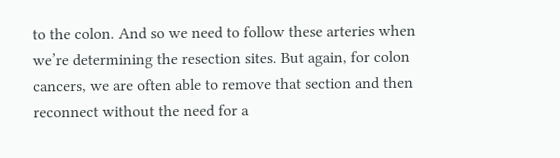to the colon. And so we need to follow these arteries when we’re determining the resection sites. But again, for colon cancers, we are often able to remove that section and then reconnect without the need for a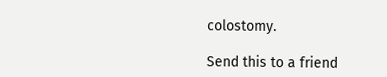colostomy.

Send this to a friend